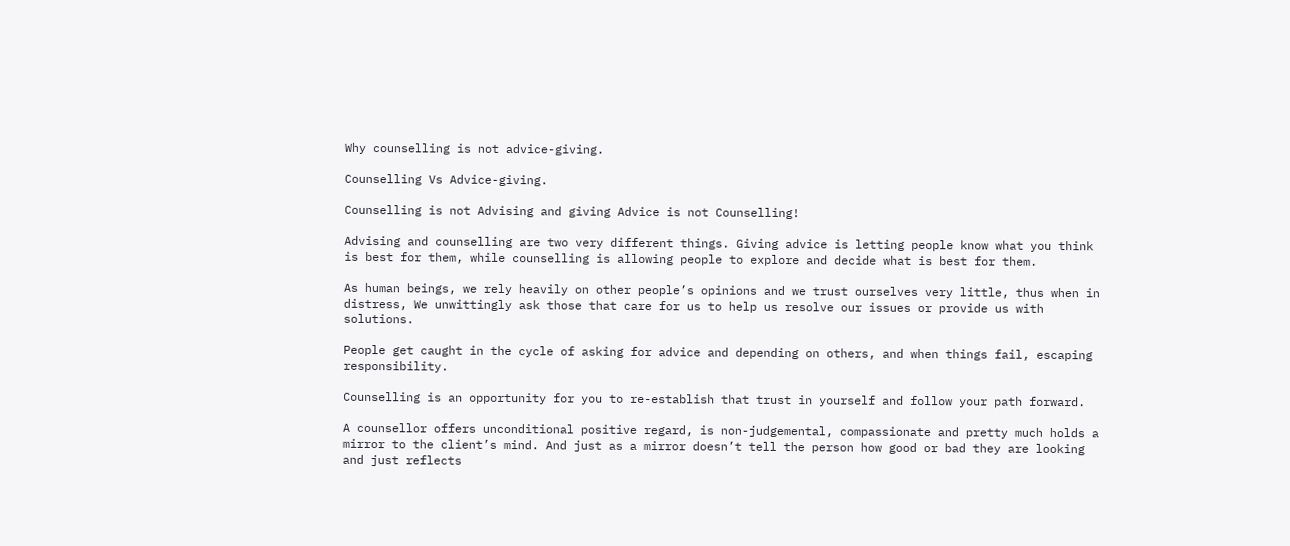Why counselling is not advice-giving.

Counselling Vs Advice-giving.

Counselling is not Advising and giving Advice is not Counselling!

Advising and counselling are two very different things. Giving advice is letting people know what you think is best for them, while counselling is allowing people to explore and decide what is best for them.

As human beings, we rely heavily on other people’s opinions and we trust ourselves very little, thus when in distress, We unwittingly ask those that care for us to help us resolve our issues or provide us with solutions.

People get caught in the cycle of asking for advice and depending on others, and when things fail, escaping responsibility.

Counselling is an opportunity for you to re-establish that trust in yourself and follow your path forward.

A counsellor offers unconditional positive regard, is non-judgemental, compassionate and pretty much holds a mirror to the client’s mind. And just as a mirror doesn’t tell the person how good or bad they are looking and just reflects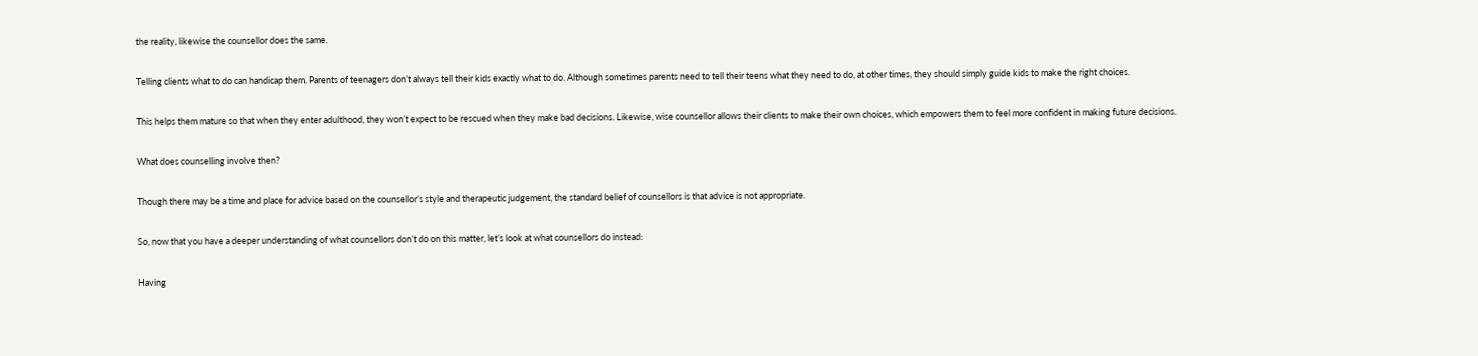the reality, likewise the counsellor does the same.

Telling clients what to do can handicap them. Parents of teenagers don’t always tell their kids exactly what to do. Although sometimes parents need to tell their teens what they need to do, at other times, they should simply guide kids to make the right choices.

This helps them mature so that when they enter adulthood, they won’t expect to be rescued when they make bad decisions. Likewise, wise counsellor allows their clients to make their own choices, which empowers them to feel more confident in making future decisions.

What does counselling involve then?

Though there may be a time and place for advice based on the counsellor’s style and therapeutic judgement, the standard belief of counsellors is that advice is not appropriate.

So, now that you have a deeper understanding of what counsellors don’t do on this matter, let’s look at what counsellors do instead:

Having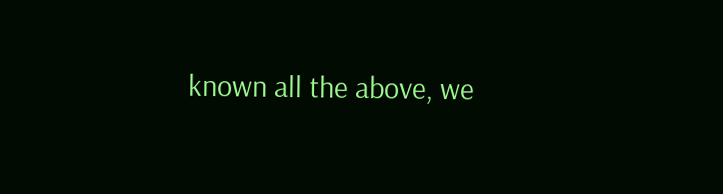known all the above, we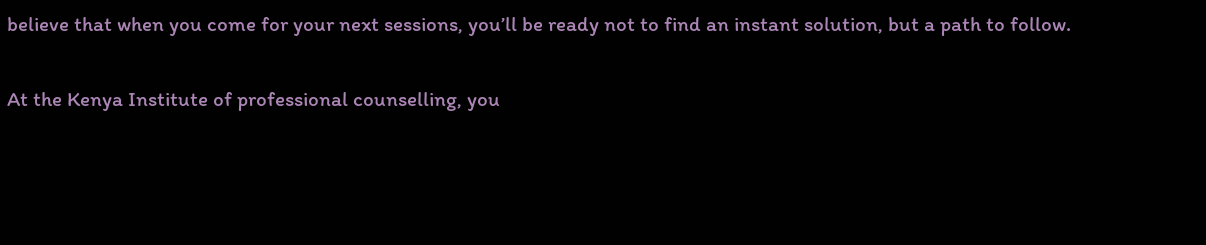believe that when you come for your next sessions, you’ll be ready not to find an instant solution, but a path to follow.

At the Kenya Institute of professional counselling, you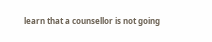learn that a counsellor is not going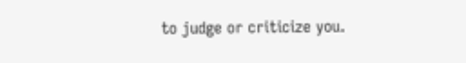to judge or criticize you.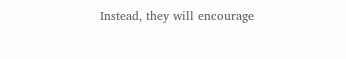Instead, they will encourage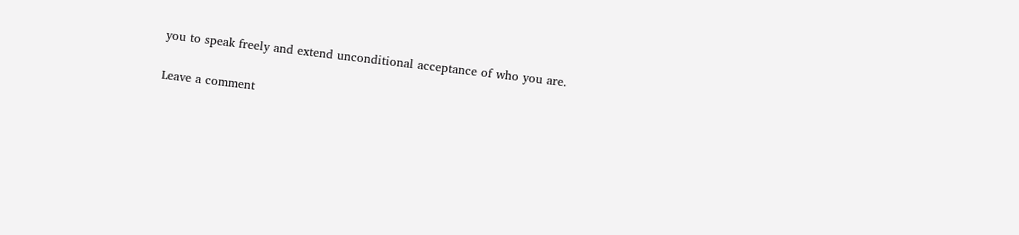you to speak freely and extend unconditional acceptance of who you are.

Leave a comment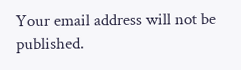Your email address will not be published.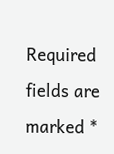Required fields are marked *